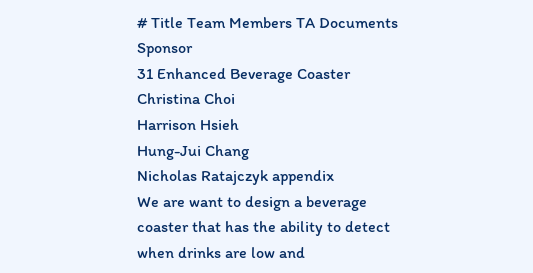# Title Team Members TA Documents Sponsor
31 Enhanced Beverage Coaster
Christina Choi
Harrison Hsieh
Hung-Jui Chang
Nicholas Ratajczyk appendix
We are want to design a beverage coaster that has the ability to detect when drinks are low and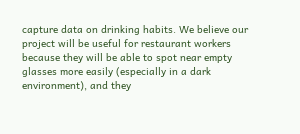capture data on drinking habits. We believe our project will be useful for restaurant workers because they will be able to spot near empty glasses more easily (especially in a dark environment), and they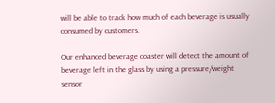will be able to track how much of each beverage is usually consumed by customers.

Our enhanced beverage coaster will detect the amount of beverage left in the glass by using a pressure/weight sensor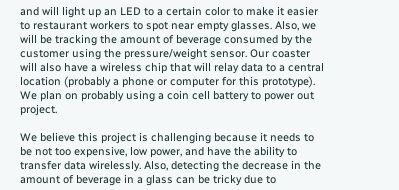and will light up an LED to a certain color to make it easier to restaurant workers to spot near empty glasses. Also, we will be tracking the amount of beverage consumed by the customer using the pressure/weight sensor. Our coaster will also have a wireless chip that will relay data to a central location (probably a phone or computer for this prototype). We plan on probably using a coin cell battery to power out project.

We believe this project is challenging because it needs to be not too expensive, low power, and have the ability to transfer data wirelessly. Also, detecting the decrease in the amount of beverage in a glass can be tricky due to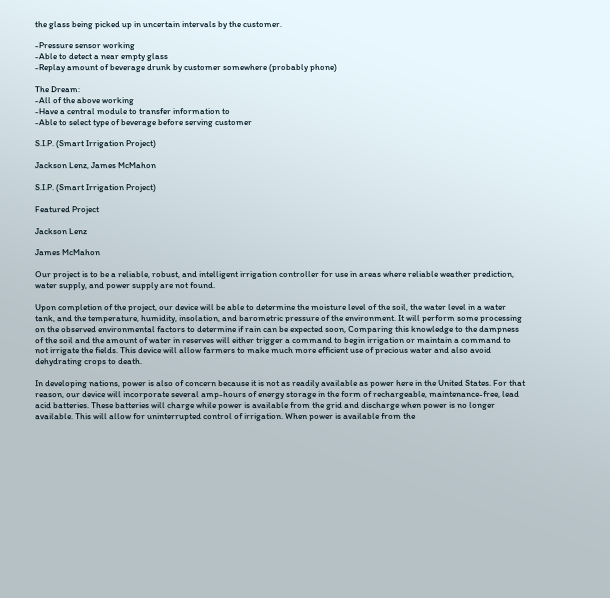the glass being picked up in uncertain intervals by the customer.

-Pressure sensor working
-Able to detect a near empty glass
-Replay amount of beverage drunk by customer somewhere (probably phone)

The Dream:
-All of the above working
-Have a central module to transfer information to
-Able to select type of beverage before serving customer

S.I.P. (Smart Irrigation Project)

Jackson Lenz, James McMahon

S.I.P. (Smart Irrigation Project)

Featured Project

Jackson Lenz

James McMahon

Our project is to be a reliable, robust, and intelligent irrigation controller for use in areas where reliable weather prediction, water supply, and power supply are not found.

Upon completion of the project, our device will be able to determine the moisture level of the soil, the water level in a water tank, and the temperature, humidity, insolation, and barometric pressure of the environment. It will perform some processing on the observed environmental factors to determine if rain can be expected soon, Comparing this knowledge to the dampness of the soil and the amount of water in reserves will either trigger a command to begin irrigation or maintain a command to not irrigate the fields. This device will allow farmers to make much more efficient use of precious water and also avoid dehydrating crops to death.

In developing nations, power is also of concern because it is not as readily available as power here in the United States. For that reason, our device will incorporate several amp-hours of energy storage in the form of rechargeable, maintenance-free, lead acid batteries. These batteries will charge while power is available from the grid and discharge when power is no longer available. This will allow for uninterrupted control of irrigation. When power is available from the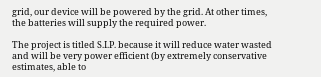grid, our device will be powered by the grid. At other times, the batteries will supply the required power.

The project is titled S.I.P. because it will reduce water wasted and will be very power efficient (by extremely conservative estimates, able to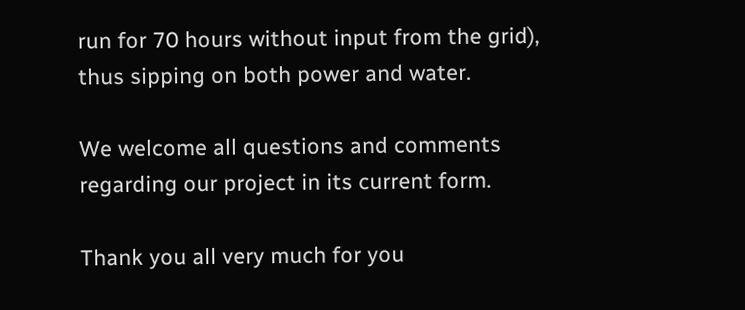run for 70 hours without input from the grid), thus sipping on both power and water.

We welcome all questions and comments regarding our project in its current form.

Thank you all very much for you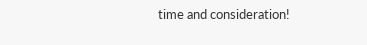time and consideration!